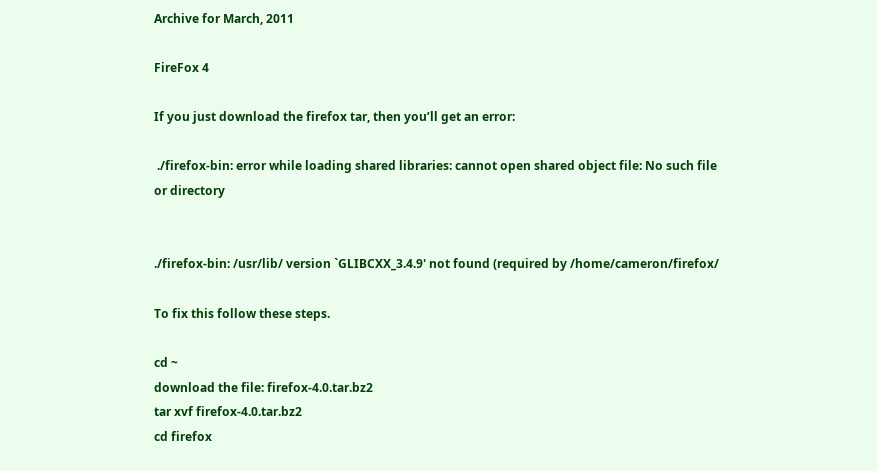Archive for March, 2011

FireFox 4

If you just download the firefox tar, then you’ll get an error:

 ./firefox-bin: error while loading shared libraries: cannot open shared object file: No such file or directory


./firefox-bin: /usr/lib/ version `GLIBCXX_3.4.9' not found (required by /home/cameron/firefox/

To fix this follow these steps.

cd ~
download the file: firefox-4.0.tar.bz2
tar xvf firefox-4.0.tar.bz2
cd firefox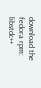download the fedora rpm: libstdc++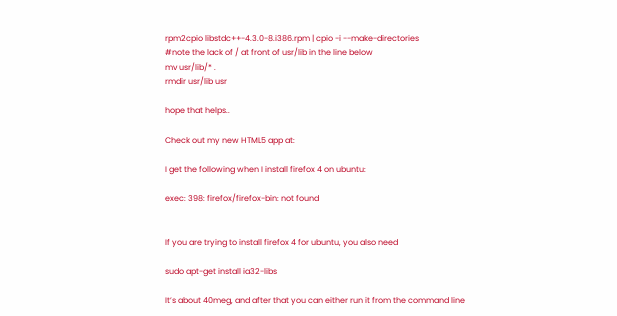rpm2cpio libstdc++-4.3.0-8.i386.rpm | cpio -i --make-directories
#note the lack of / at front of usr/lib in the line below
mv usr/lib/* .
rmdir usr/lib usr

hope that helps..

Check out my new HTML5 app at:

I get the following when I install firefox 4 on ubuntu:

exec: 398: firefox/firefox-bin: not found


If you are trying to install firefox 4 for ubuntu, you also need

sudo apt-get install ia32-libs

It’s about 40meg, and after that you can either run it from the command line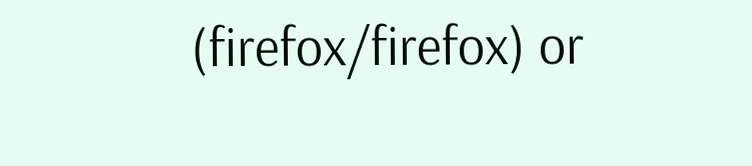(firefox/firefox) or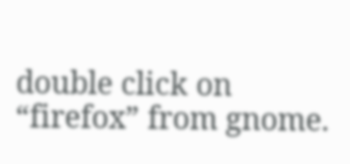double click on “firefox” from gnome.